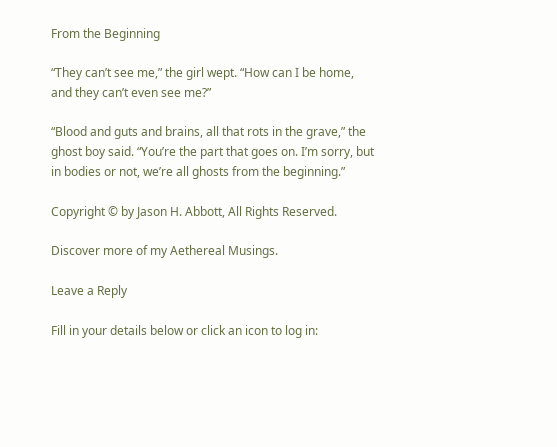From the Beginning

“They can’t see me,” the girl wept. “How can I be home, and they can’t even see me?”

“Blood and guts and brains, all that rots in the grave,” the ghost boy said. “You’re the part that goes on. I’m sorry, but in bodies or not, we’re all ghosts from the beginning.”

Copyright © by Jason H. Abbott, All Rights Reserved.

Discover more of my Aethereal Musings.

Leave a Reply

Fill in your details below or click an icon to log in: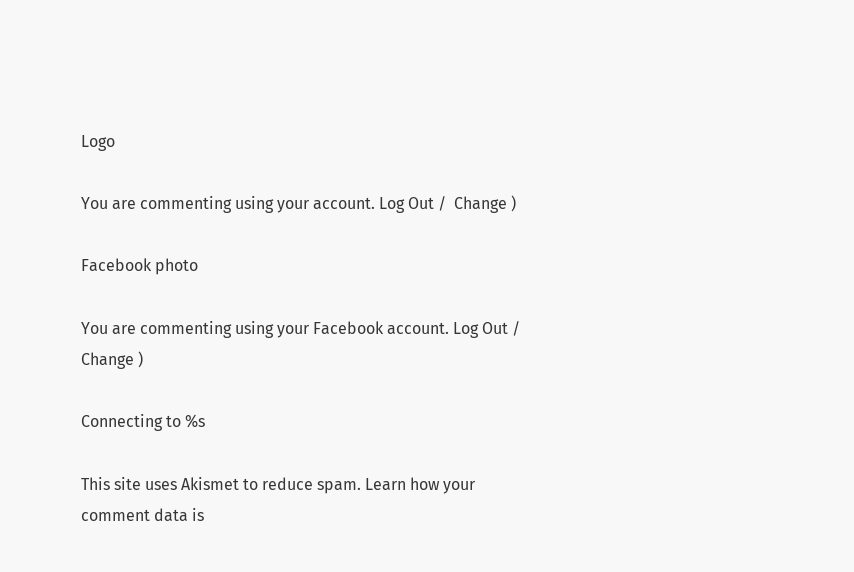Logo

You are commenting using your account. Log Out /  Change )

Facebook photo

You are commenting using your Facebook account. Log Out /  Change )

Connecting to %s

This site uses Akismet to reduce spam. Learn how your comment data is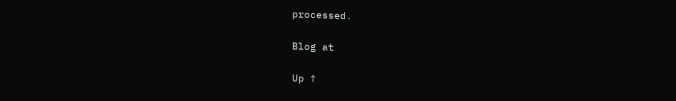processed.

Blog at

Up ↑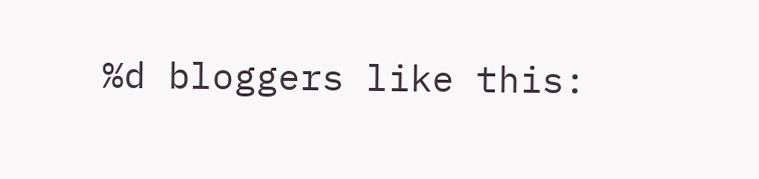%d bloggers like this: